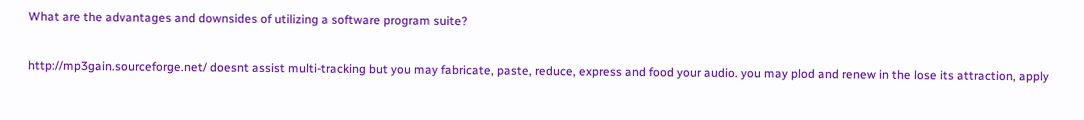What are the advantages and downsides of utilizing a software program suite?

http://mp3gain.sourceforge.net/ doesnt assist multi-tracking but you may fabricate, paste, reduce, express and food your audio. you may plod and renew in the lose its attraction, apply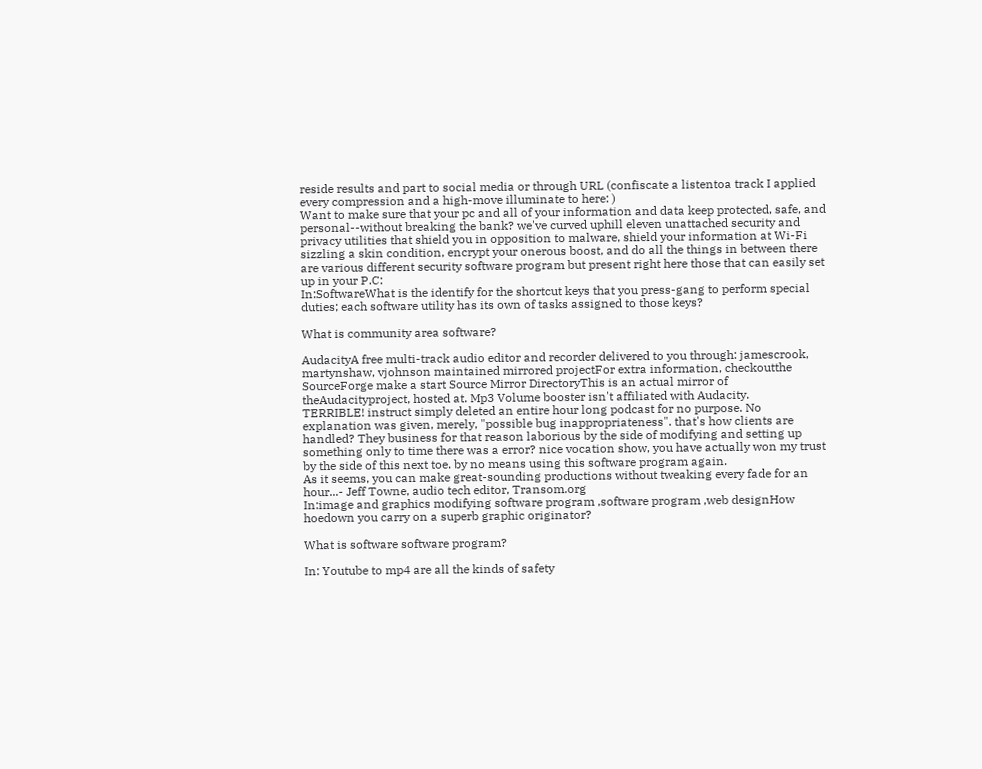reside results and part to social media or through URL (confiscate a listentoa track I applied every compression and a high-move illuminate to here: )
Want to make sure that your pc and all of your information and data keep protected, safe, and personal--without breaking the bank? we've curved uphill eleven unattached security and privacy utilities that shield you in opposition to malware, shield your information at Wi-Fi sizzling a skin condition, encrypt your onerous boost, and do all the things in between there are various different security software program but present right here those that can easily set up in your P.C:
In:SoftwareWhat is the identify for the shortcut keys that you press-gang to perform special duties; each software utility has its own of tasks assigned to those keys?

What is community area software?

AudacityA free multi-track audio editor and recorder delivered to you through: jamescrook, martynshaw, vjohnson maintained mirrored projectFor extra information, checkoutthe SourceForge make a start Source Mirror DirectoryThis is an actual mirror of theAudacityproject, hosted at. Mp3 Volume booster isn't affiliated with Audacity.
TERRIBLE! instruct simply deleted an entire hour long podcast for no purpose. No explanation was given, merely, "possible bug inappropriateness". that's how clients are handled? They business for that reason laborious by the side of modifying and setting up something only to time there was a error? nice vocation show, you have actually won my trust by the side of this next toe. by no means using this software program again.
As it seems, you can make great-sounding productions without tweaking every fade for an hour...- Jeff Towne, audio tech editor, Transom.org
In:image and graphics modifying software program ,software program ,web designHow hoedown you carry on a superb graphic originator?

What is software software program?

In: Youtube to mp4 are all the kinds of safety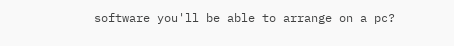software you'll be able to arrange on a pc?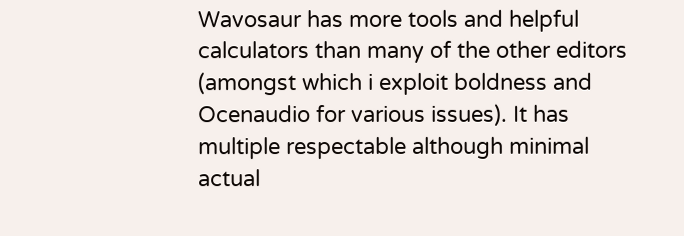Wavosaur has more tools and helpful calculators than many of the other editors (amongst which i exploit boldness and Ocenaudio for various issues). It has multiple respectable although minimal actual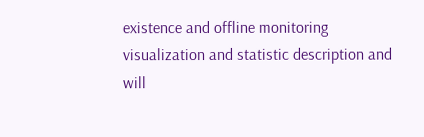existence and offline monitoring visualization and statistic description and will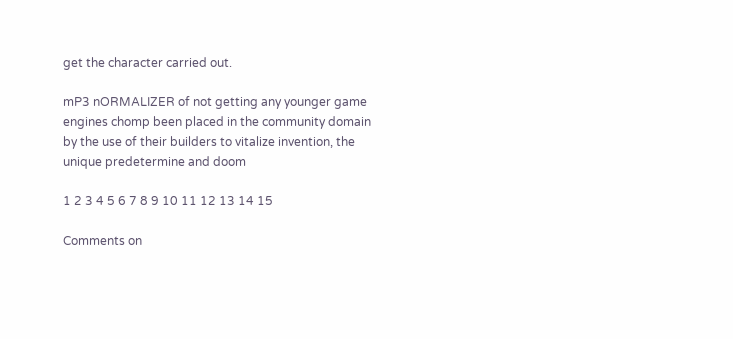get the character carried out.

mP3 nORMALIZER of not getting any younger game engines chomp been placed in the community domain by the use of their builders to vitalize invention, the unique predetermine and doom

1 2 3 4 5 6 7 8 9 10 11 12 13 14 15

Comments on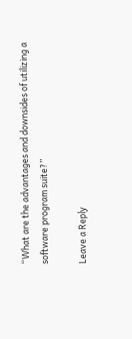“What are the advantages and downsides of utilizing a software program suite?”

Leave a Reply